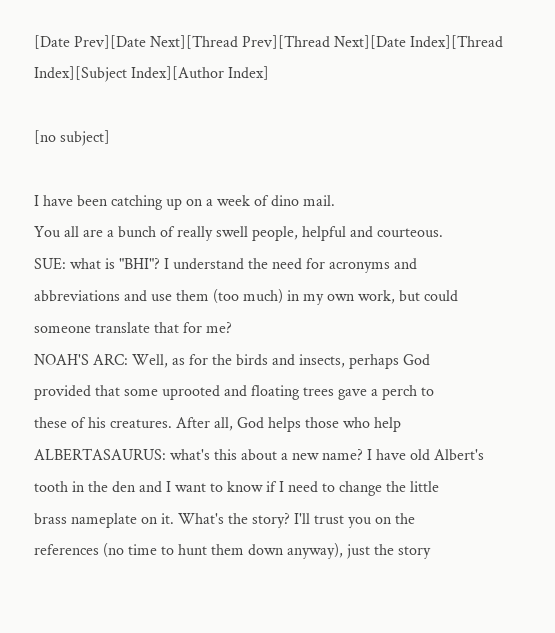[Date Prev][Date Next][Thread Prev][Thread Next][Date Index][Thread Index][Subject Index][Author Index]

[no subject]

I have been catching up on a week of dino mail.
You all are a bunch of really swell people, helpful and courteous.
SUE: what is "BHI"? I understand the need for acronyms and
abbreviations and use them (too much) in my own work, but could
someone translate that for me?
NOAH'S ARC: Well, as for the birds and insects, perhaps God
provided that some uprooted and floating trees gave a perch to
these of his creatures. After all, God helps those who help
ALBERTASAURUS: what's this about a new name? I have old Albert's
tooth in the den and I want to know if I need to change the little
brass nameplate on it. What's the story? I'll trust you on the
references (no time to hunt them down anyway), just the story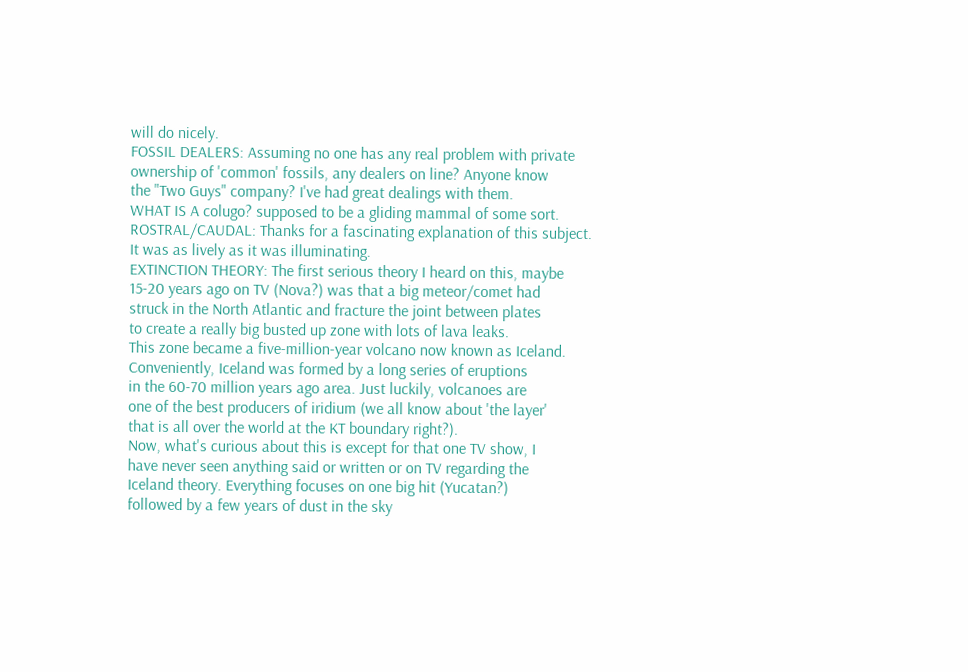will do nicely.
FOSSIL DEALERS: Assuming no one has any real problem with private
ownership of 'common' fossils, any dealers on line? Anyone know
the "Two Guys" company? I've had great dealings with them.
WHAT IS A colugo? supposed to be a gliding mammal of some sort.
ROSTRAL/CAUDAL: Thanks for a fascinating explanation of this subject.
It was as lively as it was illuminating.
EXTINCTION THEORY: The first serious theory I heard on this, maybe
15-20 years ago on TV (Nova?) was that a big meteor/comet had
struck in the North Atlantic and fracture the joint between plates
to create a really big busted up zone with lots of lava leaks.
This zone became a five-million-year volcano now known as Iceland.
Conveniently, Iceland was formed by a long series of eruptions
in the 60-70 million years ago area. Just luckily, volcanoes are
one of the best producers of iridium (we all know about 'the layer'
that is all over the world at the KT boundary right?).
Now, what's curious about this is except for that one TV show, I
have never seen anything said or written or on TV regarding the
Iceland theory. Everything focuses on one big hit (Yucatan?)
followed by a few years of dust in the sky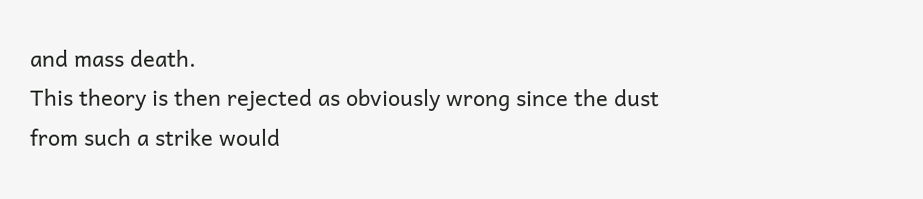and mass death.
This theory is then rejected as obviously wrong since the dust
from such a strike would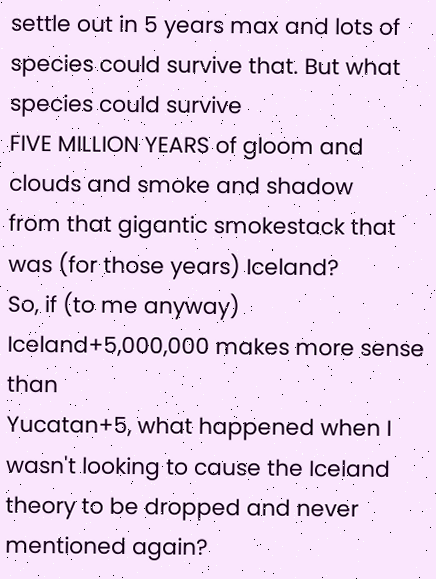settle out in 5 years max and lots of
species could survive that. But what species could survive
FIVE MILLION YEARS of gloom and clouds and smoke and shadow
from that gigantic smokestack that was (for those years) Iceland?
So, if (to me anyway) Iceland+5,000,000 makes more sense than
Yucatan+5, what happened when I wasn't looking to cause the Iceland
theory to be dropped and never mentioned again?